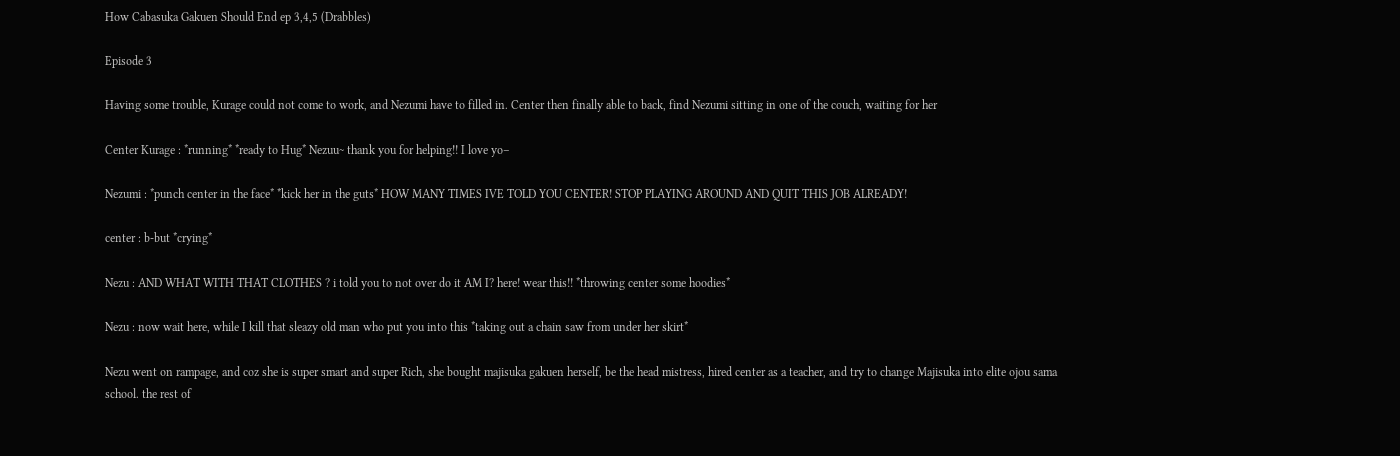How Cabasuka Gakuen Should End ep 3,4,5 (Drabbles)

Episode 3

Having some trouble, Kurage could not come to work, and Nezumi have to filled in. Center then finally able to back, find Nezumi sitting in one of the couch, waiting for her

Center Kurage : *running* *ready to Hug* Nezuu~ thank you for helping!! I love yo–

Nezumi : *punch center in the face* *kick her in the guts* HOW MANY TIMES IVE TOLD YOU CENTER! STOP PLAYING AROUND AND QUIT THIS JOB ALREADY!

center : b-but *crying*

Nezu : AND WHAT WITH THAT CLOTHES ? i told you to not over do it AM I? here! wear this!! *throwing center some hoodies*

Nezu : now wait here, while I kill that sleazy old man who put you into this *taking out a chain saw from under her skirt*

Nezu went on rampage, and coz she is super smart and super Rich, she bought majisuka gakuen herself, be the head mistress, hired center as a teacher, and try to change Majisuka into elite ojou sama school. the rest of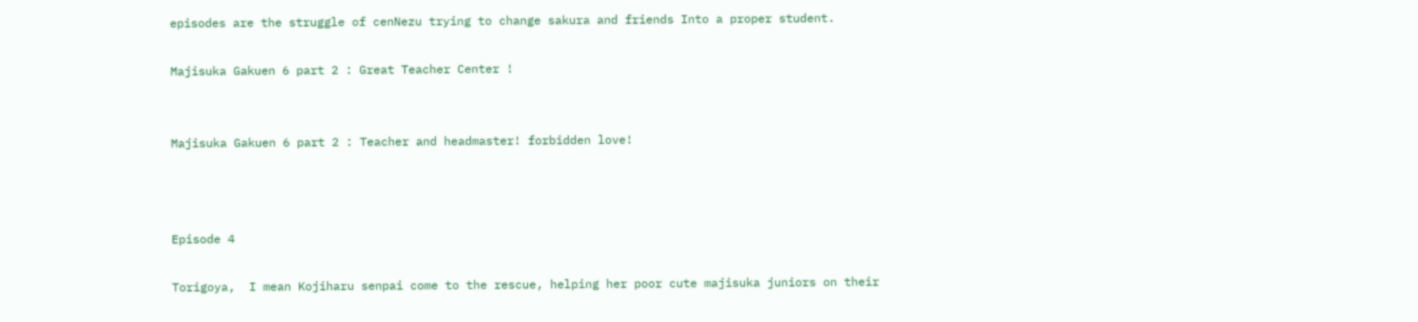episodes are the struggle of cenNezu trying to change sakura and friends Into a proper student.

Majisuka Gakuen 6 part 2 : Great Teacher Center !


Majisuka Gakuen 6 part 2 : Teacher and headmaster! forbidden love!



Episode 4

Torigoya,  I mean Kojiharu senpai come to the rescue, helping her poor cute majisuka juniors on their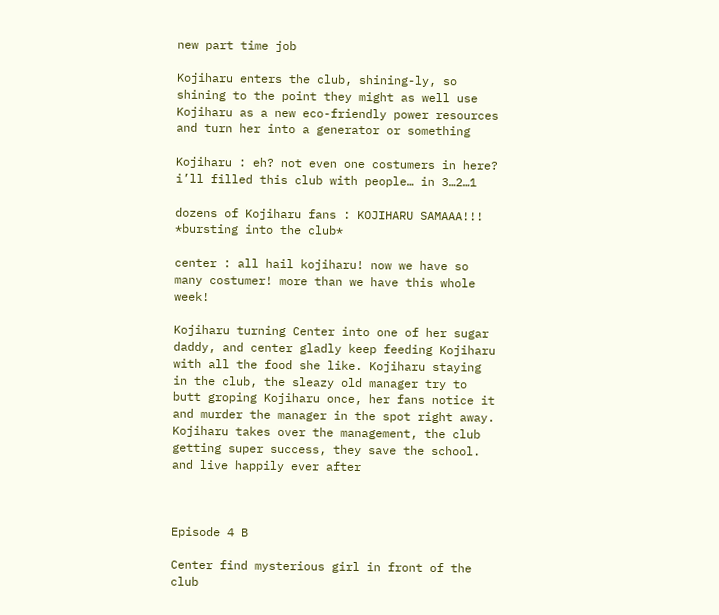new part time job

Kojiharu enters the club, shining-ly, so shining to the point they might as well use Kojiharu as a new eco-friendly power resources and turn her into a generator or something

Kojiharu : eh? not even one costumers in here? i’ll filled this club with people… in 3…2…1

dozens of Kojiharu fans : KOJIHARU SAMAAA!!! *bursting into the club*

center : all hail kojiharu! now we have so many costumer! more than we have this whole week!

Kojiharu turning Center into one of her sugar daddy, and center gladly keep feeding Kojiharu with all the food she like. Kojiharu staying in the club, the sleazy old manager try to butt groping Kojiharu once, her fans notice it and murder the manager in the spot right away. Kojiharu takes over the management, the club getting super success, they save the school. and live happily ever after



Episode 4 B

Center find mysterious girl in front of the club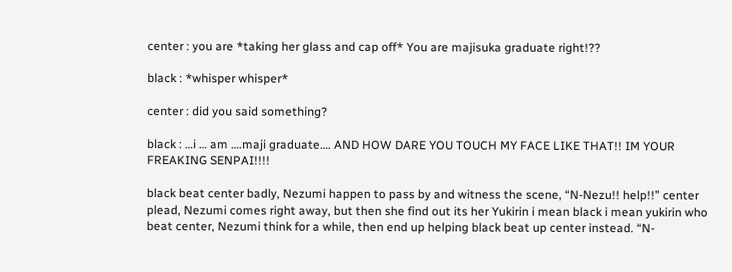center : you are *taking her glass and cap off* You are majisuka graduate right!??

black : *whisper whisper*

center : did you said something?

black : …i … am ….maji graduate…. AND HOW DARE YOU TOUCH MY FACE LIKE THAT!! IM YOUR FREAKING SENPAI!!!!

black beat center badly, Nezumi happen to pass by and witness the scene, “N-Nezu!! help!!” center plead, Nezumi comes right away, but then she find out its her Yukirin i mean black i mean yukirin who beat center, Nezumi think for a while, then end up helping black beat up center instead. “N-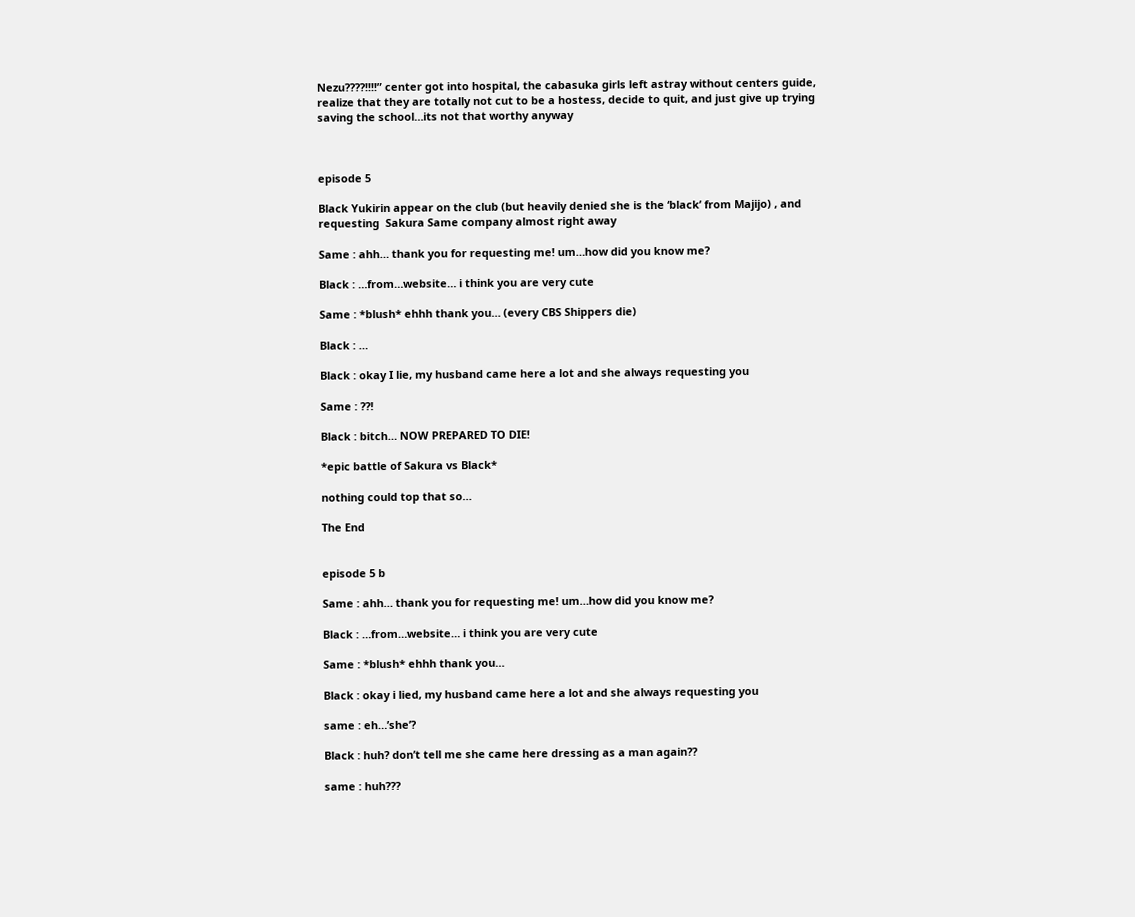Nezu????!!!!” center got into hospital, the cabasuka girls left astray without centers guide, realize that they are totally not cut to be a hostess, decide to quit, and just give up trying saving the school…its not that worthy anyway



episode 5

Black Yukirin appear on the club (but heavily denied she is the ‘black’ from Majijo) , and requesting  Sakura Same company almost right away

Same : ahh… thank you for requesting me! um…how did you know me?

Black : …from…website… i think you are very cute

Same : *blush* ehhh thank you… (every CBS Shippers die)

Black : …

Black : okay I lie, my husband came here a lot and she always requesting you

Same : ??!

Black : bitch… NOW PREPARED TO DIE!

*epic battle of Sakura vs Black*

nothing could top that so…

The End


episode 5 b

Same : ahh… thank you for requesting me! um…how did you know me?

Black : …from…website… i think you are very cute

Same : *blush* ehhh thank you…

Black : okay i lied, my husband came here a lot and she always requesting you

same : eh…’she’?

Black : huh? don’t tell me she came here dressing as a man again??

same : huh???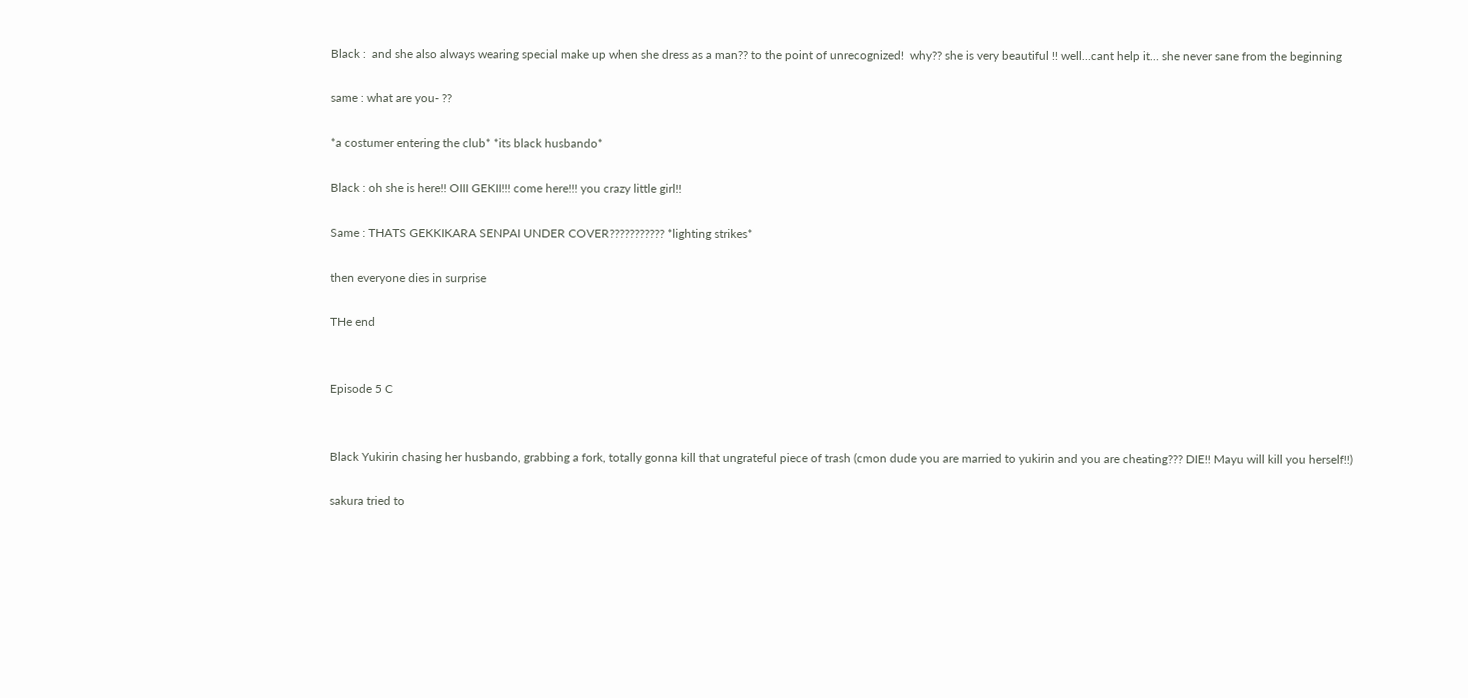Black :  and she also always wearing special make up when she dress as a man?? to the point of unrecognized!  why?? she is very beautiful !! well…cant help it… she never sane from the beginning

same : what are you- ??

*a costumer entering the club* *its black husbando*

Black : oh she is here!! OIII GEKII!!! come here!!! you crazy little girl!!

Same : THATS GEKKIKARA SENPAI UNDER COVER??????????? *lighting strikes*

then everyone dies in surprise

THe end


Episode 5 C


Black Yukirin chasing her husbando, grabbing a fork, totally gonna kill that ungrateful piece of trash (cmon dude you are married to yukirin and you are cheating??? DIE!! Mayu will kill you herself!!)

sakura tried to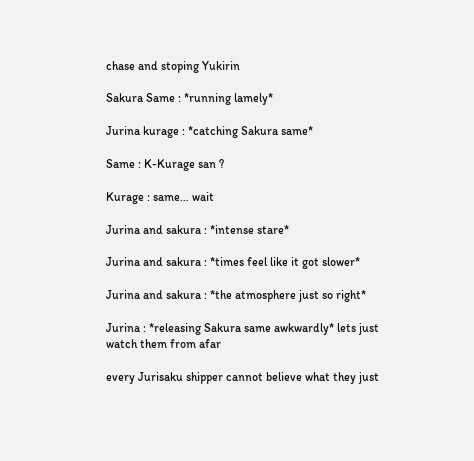chase and stoping Yukirin

Sakura Same : *running lamely*

Jurina kurage : *catching Sakura same*

Same : K-Kurage san ?

Kurage : same… wait

Jurina and sakura : *intense stare*

Jurina and sakura : *times feel like it got slower*

Jurina and sakura : *the atmosphere just so right*

Jurina : *releasing Sakura same awkwardly* lets just watch them from afar

every Jurisaku shipper cannot believe what they just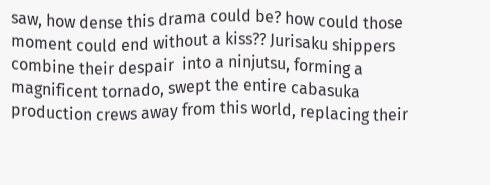saw, how dense this drama could be? how could those moment could end without a kiss?? Jurisaku shippers combine their despair  into a ninjutsu, forming a magnificent tornado, swept the entire cabasuka production crews away from this world, replacing their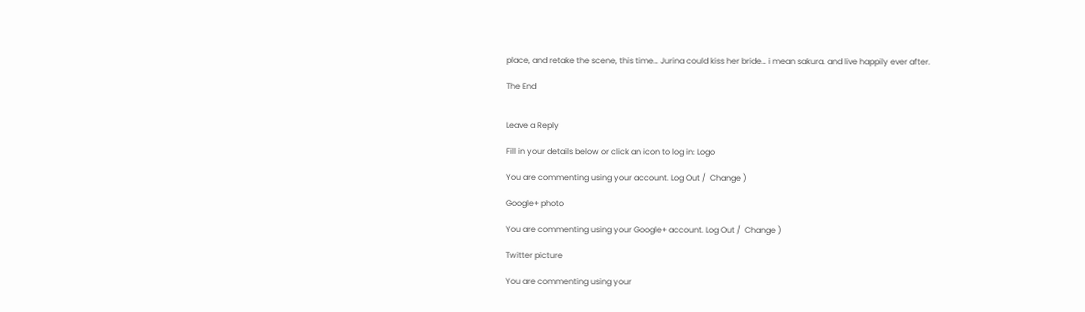place, and retake the scene, this time… Jurina could kiss her bride… i mean sakura. and live happily ever after.

The End


Leave a Reply

Fill in your details below or click an icon to log in: Logo

You are commenting using your account. Log Out /  Change )

Google+ photo

You are commenting using your Google+ account. Log Out /  Change )

Twitter picture

You are commenting using your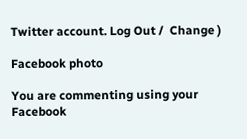Twitter account. Log Out /  Change )

Facebook photo

You are commenting using your Facebook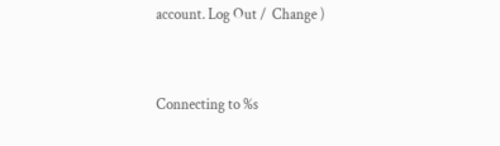account. Log Out /  Change )


Connecting to %s